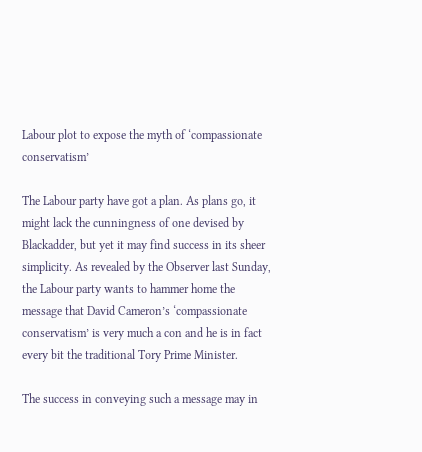Labour plot to expose the myth of ‘compassionate conservatism’

The Labour party have got a plan. As plans go, it might lack the cunningness of one devised by Blackadder, but yet it may find success in its sheer simplicity. As revealed by the Observer last Sunday, the Labour party wants to hammer home the message that David Cameron’s ‘compassionate conservatism’ is very much a con and he is in fact every bit the traditional Tory Prime Minister.

The success in conveying such a message may in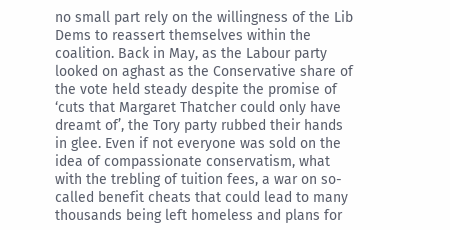no small part rely on the willingness of the Lib Dems to reassert themselves within the coalition. Back in May, as the Labour party looked on aghast as the Conservative share of the vote held steady despite the promise of ‘cuts that Margaret Thatcher could only have dreamt of’, the Tory party rubbed their hands in glee. Even if not everyone was sold on the idea of compassionate conservatism, what with the trebling of tuition fees, a war on so-called benefit cheats that could lead to many thousands being left homeless and plans for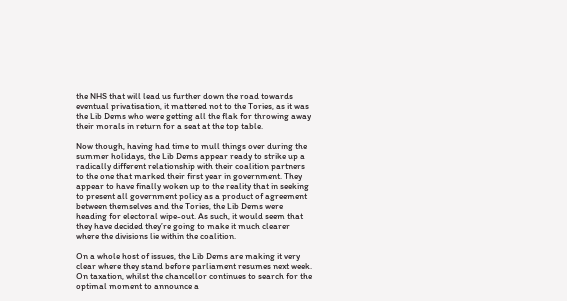the NHS that will lead us further down the road towards eventual privatisation, it mattered not to the Tories, as it was the Lib Dems who were getting all the flak for throwing away their morals in return for a seat at the top table.

Now though, having had time to mull things over during the summer holidays, the Lib Dems appear ready to strike up a radically different relationship with their coalition partners to the one that marked their first year in government. They appear to have finally woken up to the reality that in seeking to present all government policy as a product of agreement between themselves and the Tories, the Lib Dems were heading for electoral wipe-out. As such, it would seem that they have decided they’re going to make it much clearer where the divisions lie within the coalition.

On a whole host of issues, the Lib Dems are making it very clear where they stand before parliament resumes next week. On taxation, whilst the chancellor continues to search for the optimal moment to announce a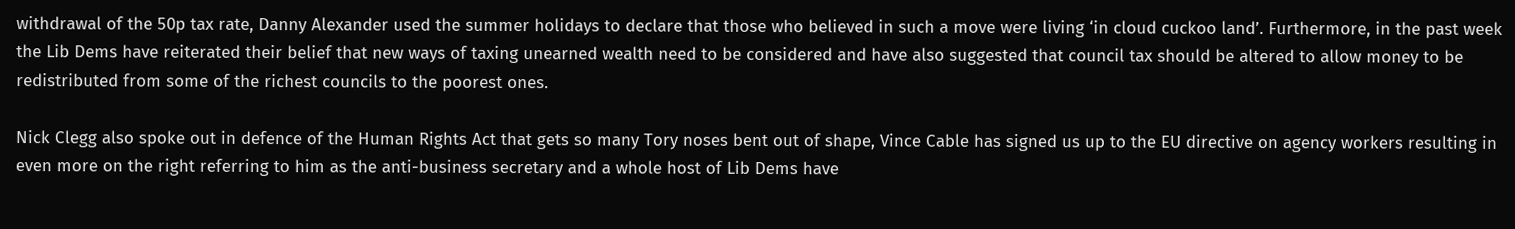withdrawal of the 50p tax rate, Danny Alexander used the summer holidays to declare that those who believed in such a move were living ‘in cloud cuckoo land’. Furthermore, in the past week the Lib Dems have reiterated their belief that new ways of taxing unearned wealth need to be considered and have also suggested that council tax should be altered to allow money to be redistributed from some of the richest councils to the poorest ones.

Nick Clegg also spoke out in defence of the Human Rights Act that gets so many Tory noses bent out of shape, Vince Cable has signed us up to the EU directive on agency workers resulting in even more on the right referring to him as the anti-business secretary and a whole host of Lib Dems have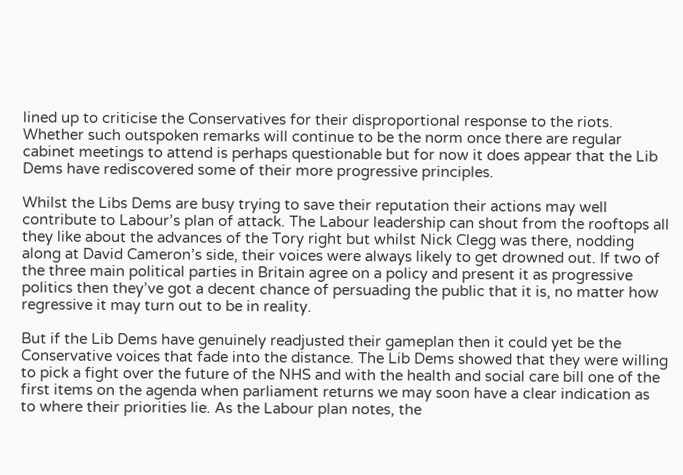lined up to criticise the Conservatives for their disproportional response to the riots. Whether such outspoken remarks will continue to be the norm once there are regular cabinet meetings to attend is perhaps questionable but for now it does appear that the Lib Dems have rediscovered some of their more progressive principles.

Whilst the Libs Dems are busy trying to save their reputation their actions may well contribute to Labour’s plan of attack. The Labour leadership can shout from the rooftops all they like about the advances of the Tory right but whilst Nick Clegg was there, nodding along at David Cameron’s side, their voices were always likely to get drowned out. If two of the three main political parties in Britain agree on a policy and present it as progressive politics then they’ve got a decent chance of persuading the public that it is, no matter how regressive it may turn out to be in reality.

But if the Lib Dems have genuinely readjusted their gameplan then it could yet be the Conservative voices that fade into the distance. The Lib Dems showed that they were willing to pick a fight over the future of the NHS and with the health and social care bill one of the first items on the agenda when parliament returns we may soon have a clear indication as to where their priorities lie. As the Labour plan notes, the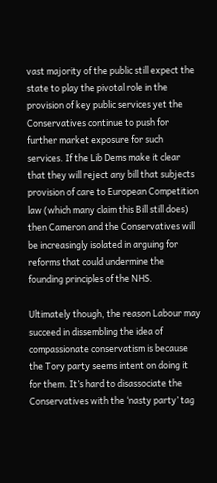vast majority of the public still expect the state to play the pivotal role in the provision of key public services yet the Conservatives continue to push for further market exposure for such services. If the Lib Dems make it clear that they will reject any bill that subjects provision of care to European Competition law (which many claim this Bill still does) then Cameron and the Conservatives will be increasingly isolated in arguing for reforms that could undermine the founding principles of the NHS.

Ultimately though, the reason Labour may succeed in dissembling the idea of compassionate conservatism is because the Tory party seems intent on doing it for them. It’s hard to disassociate the Conservatives with the ‘nasty party’ tag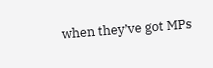when they’ve got MPs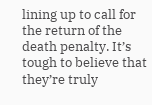lining up to call for the return of the death penalty. It’s tough to believe that they’re truly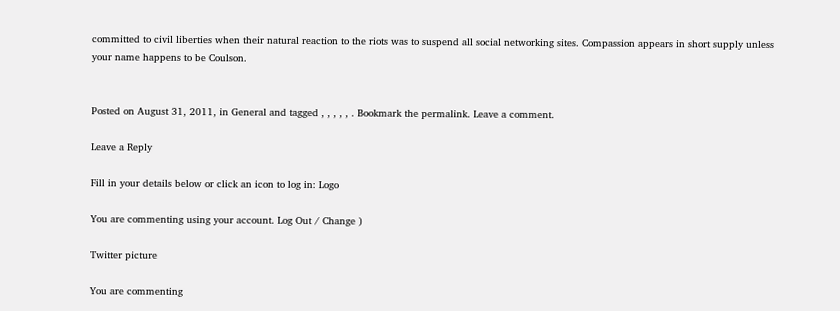committed to civil liberties when their natural reaction to the riots was to suspend all social networking sites. Compassion appears in short supply unless your name happens to be Coulson.


Posted on August 31, 2011, in General and tagged , , , , , . Bookmark the permalink. Leave a comment.

Leave a Reply

Fill in your details below or click an icon to log in: Logo

You are commenting using your account. Log Out / Change )

Twitter picture

You are commenting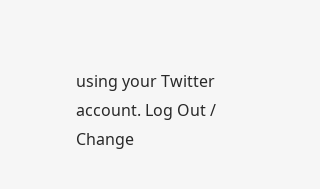using your Twitter account. Log Out / Change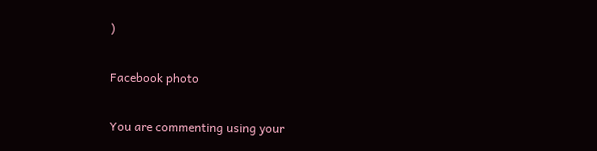)

Facebook photo

You are commenting using your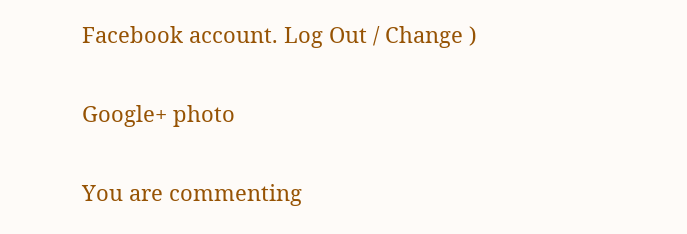Facebook account. Log Out / Change )

Google+ photo

You are commenting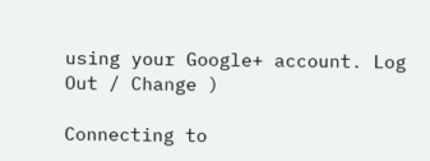using your Google+ account. Log Out / Change )

Connecting to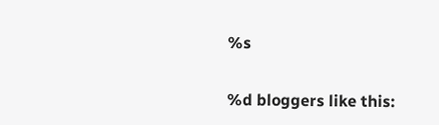%s

%d bloggers like this: